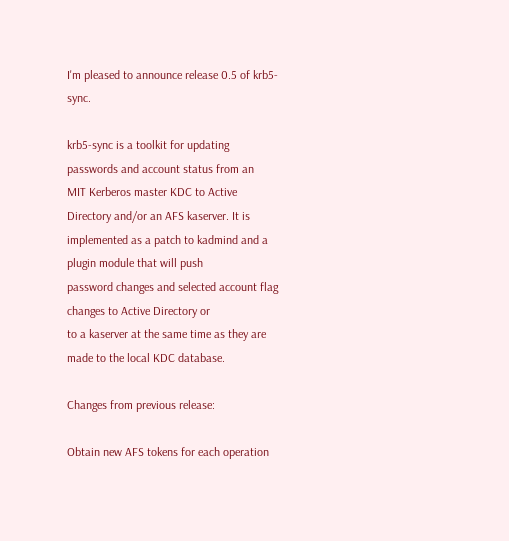I'm pleased to announce release 0.5 of krb5-sync.

krb5-sync is a toolkit for updating passwords and account status from an
MIT Kerberos master KDC to Active Directory and/or an AFS kaserver. It is
implemented as a patch to kadmind and a plugin module that will push
password changes and selected account flag changes to Active Directory or
to a kaserver at the same time as they are made to the local KDC database.

Changes from previous release:

Obtain new AFS tokens for each operation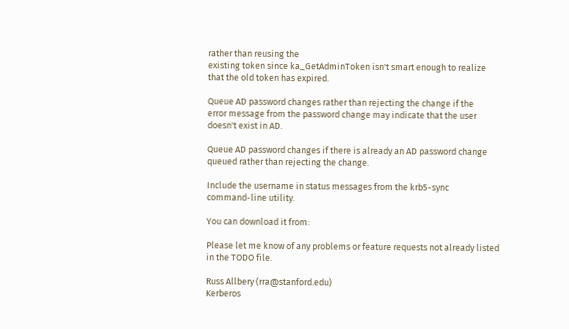rather than reusing the
existing token since ka_GetAdminToken isn't smart enough to realize
that the old token has expired.

Queue AD password changes rather than rejecting the change if the
error message from the password change may indicate that the user
doesn't exist in AD.

Queue AD password changes if there is already an AD password change
queued rather than rejecting the change.

Include the username in status messages from the krb5-sync
command-line utility.

You can download it from:

Please let me know of any problems or feature requests not already listed
in the TODO file.

Russ Allbery (rra@stanford.edu)
Kerberos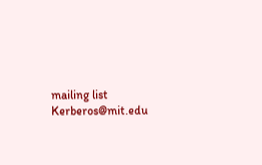mailing list Kerberos@mit.edu